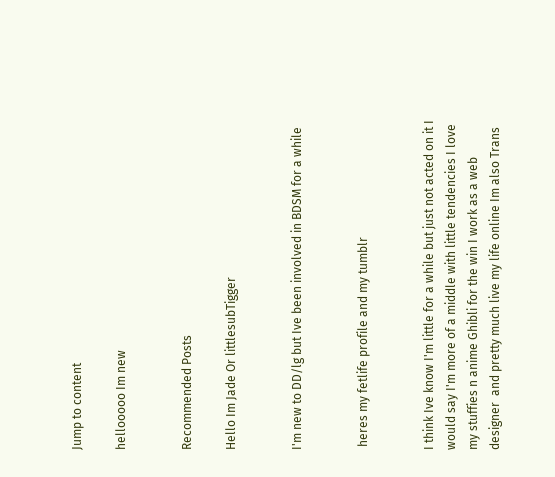Jump to content

hellooooo Im new


Recommended Posts

Hello Im Jade Or littlesubTigger


I'm new to DD/lg but Ive been involved in BDSM for a while


 heres my fetlife profile and my tumblr


I think Ive know I'm little for a while but just not acted on it I would say I'm more of a middle with little tendencies I love my stuffies n anime Ghibli for the win I work as a web designer  and pretty much live my life online Im also Trans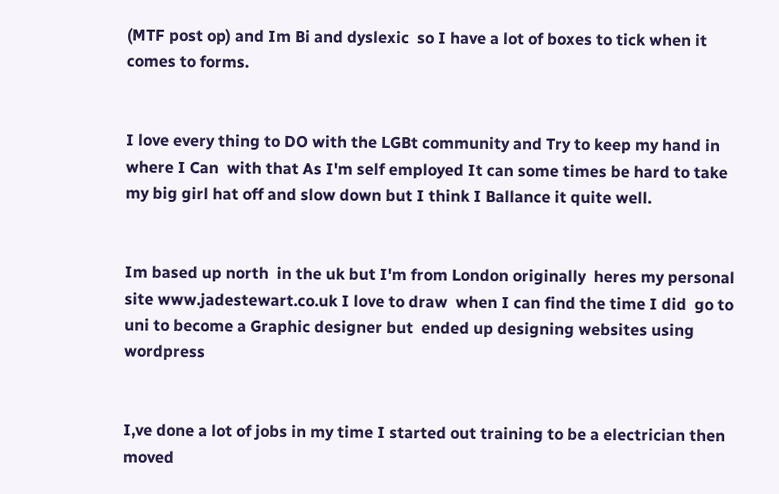(MTF post op) and Im Bi and dyslexic  so I have a lot of boxes to tick when it comes to forms.


I love every thing to DO with the LGBt community and Try to keep my hand in where I Can  with that As I'm self employed It can some times be hard to take my big girl hat off and slow down but I think I Ballance it quite well.


Im based up north  in the uk but I'm from London originally  heres my personal site www.jadestewart.co.uk I love to draw  when I can find the time I did  go to uni to become a Graphic designer but  ended up designing websites using wordpress


I,ve done a lot of jobs in my time I started out training to be a electrician then moved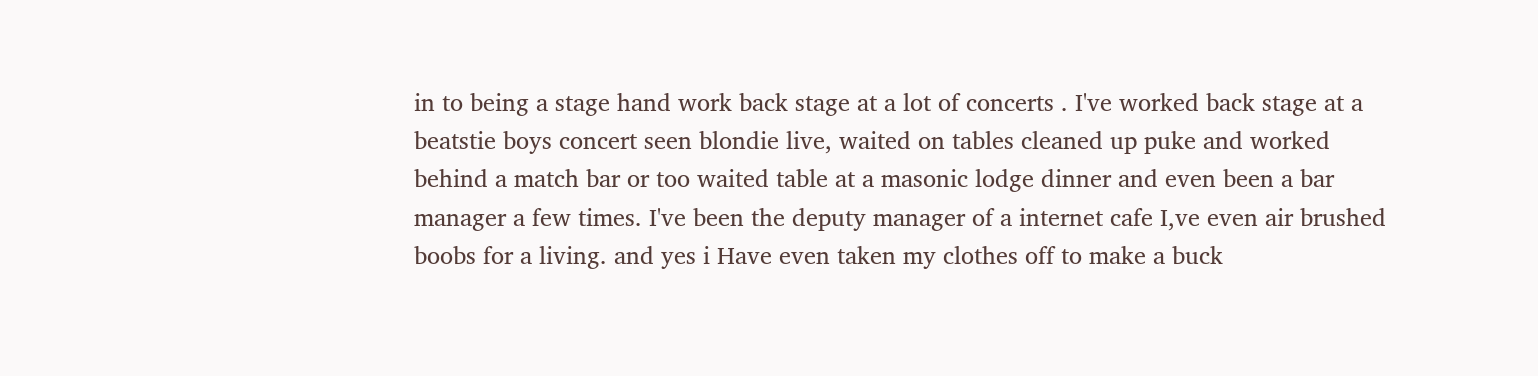in to being a stage hand work back stage at a lot of concerts . I've worked back stage at a beatstie boys concert seen blondie live, waited on tables cleaned up puke and worked behind a match bar or too waited table at a masonic lodge dinner and even been a bar manager a few times. I've been the deputy manager of a internet cafe I,ve even air brushed boobs for a living. and yes i Have even taken my clothes off to make a buck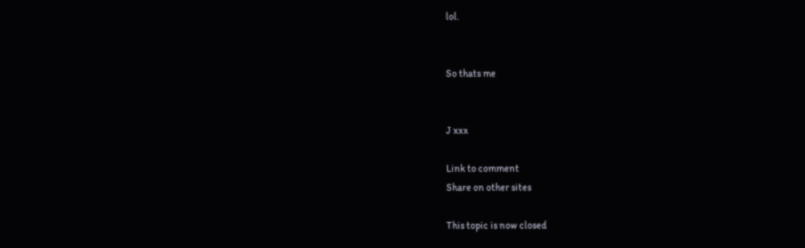lol.


So thats me


J xxx

Link to comment
Share on other sites

This topic is now closed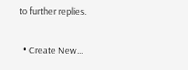to further replies.

  • Create New...